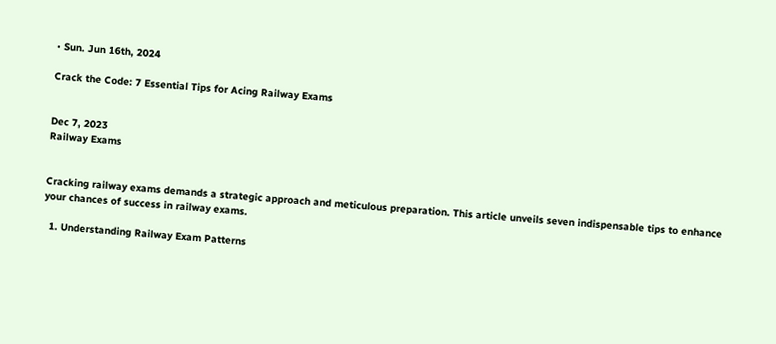• Sun. Jun 16th, 2024

Crack the Code: 7 Essential Tips for Acing Railway Exams


Dec 7, 2023
Railway Exams


Cracking railway exams demands a strategic approach and meticulous preparation. This article unveils seven indispensable tips to enhance your chances of success in railway exams.

  1. Understanding Railway Exam Patterns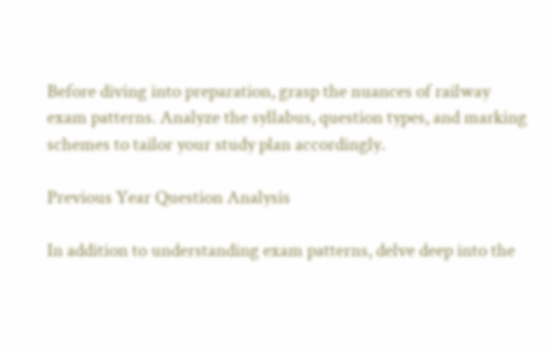Before diving into preparation, grasp the nuances of railway exam patterns. Analyze the syllabus, question types, and marking schemes to tailor your study plan accordingly.

Previous Year Question Analysis

In addition to understanding exam patterns, delve deep into the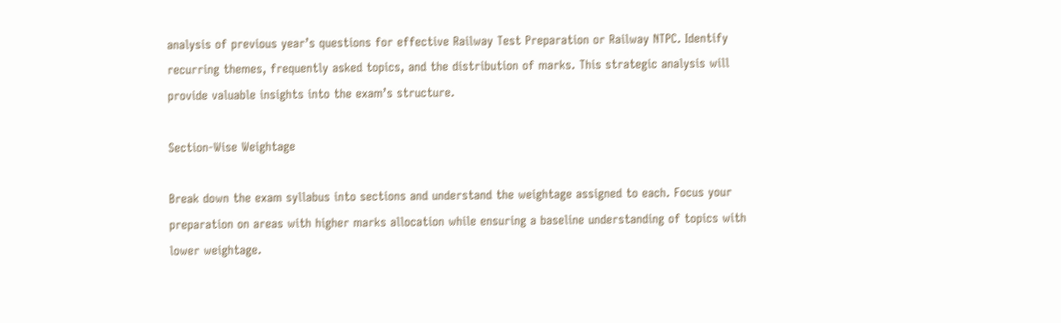analysis of previous year’s questions for effective Railway Test Preparation or Railway NTPC. Identify recurring themes, frequently asked topics, and the distribution of marks. This strategic analysis will provide valuable insights into the exam’s structure.

Section-Wise Weightage

Break down the exam syllabus into sections and understand the weightage assigned to each. Focus your preparation on areas with higher marks allocation while ensuring a baseline understanding of topics with lower weightage.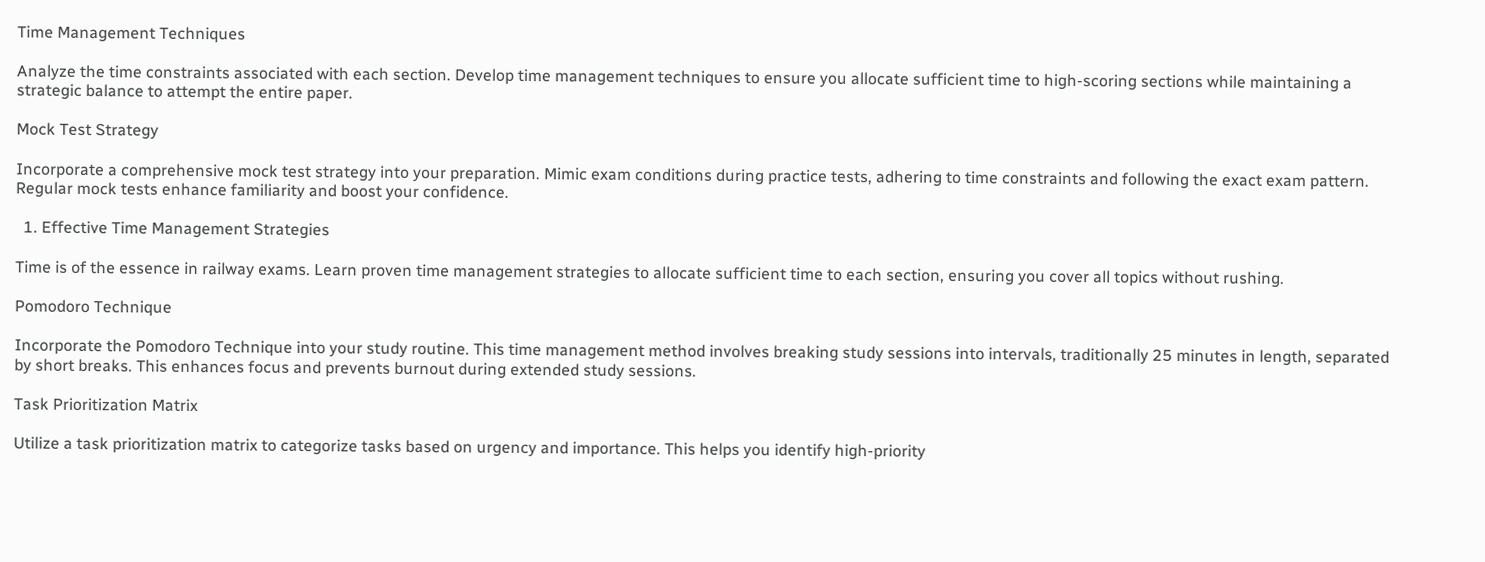Time Management Techniques

Analyze the time constraints associated with each section. Develop time management techniques to ensure you allocate sufficient time to high-scoring sections while maintaining a strategic balance to attempt the entire paper.

Mock Test Strategy

Incorporate a comprehensive mock test strategy into your preparation. Mimic exam conditions during practice tests, adhering to time constraints and following the exact exam pattern. Regular mock tests enhance familiarity and boost your confidence.

  1. Effective Time Management Strategies

Time is of the essence in railway exams. Learn proven time management strategies to allocate sufficient time to each section, ensuring you cover all topics without rushing.

Pomodoro Technique

Incorporate the Pomodoro Technique into your study routine. This time management method involves breaking study sessions into intervals, traditionally 25 minutes in length, separated by short breaks. This enhances focus and prevents burnout during extended study sessions.

Task Prioritization Matrix

Utilize a task prioritization matrix to categorize tasks based on urgency and importance. This helps you identify high-priority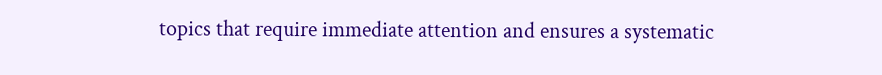topics that require immediate attention and ensures a systematic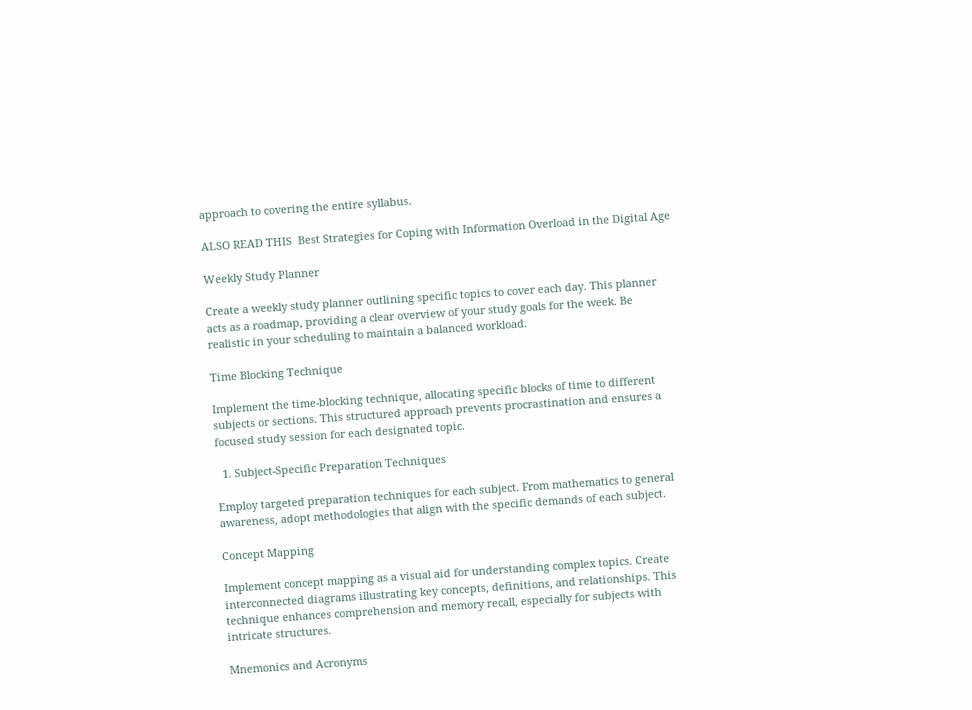approach to covering the entire syllabus.

ALSO READ THIS  Best Strategies for Coping with Information Overload in the Digital Age

Weekly Study Planner

Create a weekly study planner outlining specific topics to cover each day. This planner acts as a roadmap, providing a clear overview of your study goals for the week. Be realistic in your scheduling to maintain a balanced workload.

Time Blocking Technique

Implement the time-blocking technique, allocating specific blocks of time to different subjects or sections. This structured approach prevents procrastination and ensures a focused study session for each designated topic.

  1. Subject-Specific Preparation Techniques

Employ targeted preparation techniques for each subject. From mathematics to general awareness, adopt methodologies that align with the specific demands of each subject.

Concept Mapping

Implement concept mapping as a visual aid for understanding complex topics. Create interconnected diagrams illustrating key concepts, definitions, and relationships. This technique enhances comprehension and memory recall, especially for subjects with intricate structures.

Mnemonics and Acronyms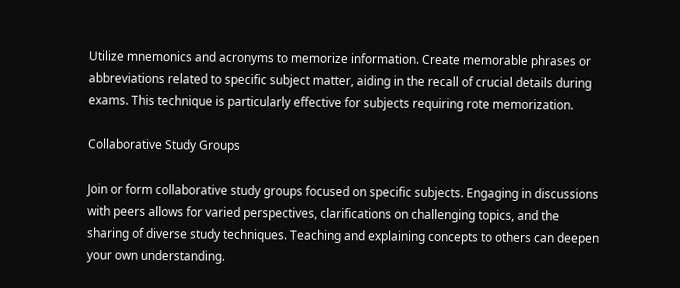Utilize mnemonics and acronyms to memorize information. Create memorable phrases or abbreviations related to specific subject matter, aiding in the recall of crucial details during exams. This technique is particularly effective for subjects requiring rote memorization.

Collaborative Study Groups

Join or form collaborative study groups focused on specific subjects. Engaging in discussions with peers allows for varied perspectives, clarifications on challenging topics, and the sharing of diverse study techniques. Teaching and explaining concepts to others can deepen your own understanding.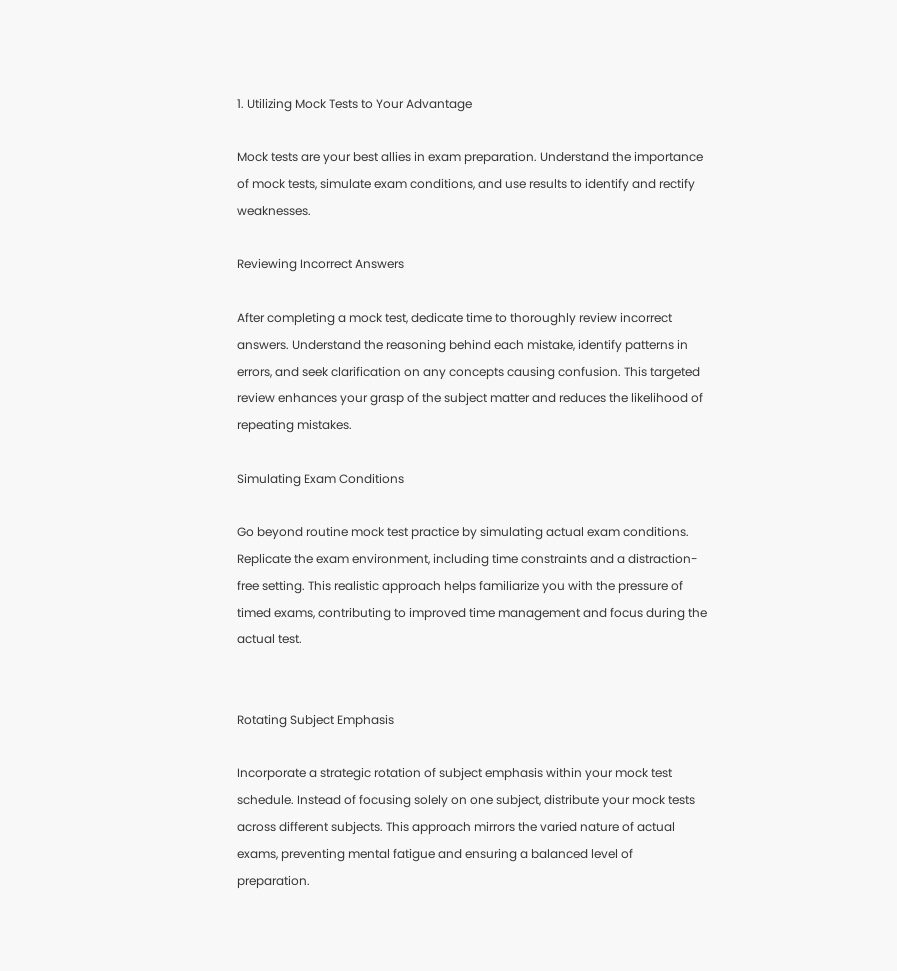1. Utilizing Mock Tests to Your Advantage

Mock tests are your best allies in exam preparation. Understand the importance of mock tests, simulate exam conditions, and use results to identify and rectify weaknesses.

Reviewing Incorrect Answers

After completing a mock test, dedicate time to thoroughly review incorrect answers. Understand the reasoning behind each mistake, identify patterns in errors, and seek clarification on any concepts causing confusion. This targeted review enhances your grasp of the subject matter and reduces the likelihood of repeating mistakes.

Simulating Exam Conditions

Go beyond routine mock test practice by simulating actual exam conditions. Replicate the exam environment, including time constraints and a distraction-free setting. This realistic approach helps familiarize you with the pressure of timed exams, contributing to improved time management and focus during the actual test.


Rotating Subject Emphasis

Incorporate a strategic rotation of subject emphasis within your mock test schedule. Instead of focusing solely on one subject, distribute your mock tests across different subjects. This approach mirrors the varied nature of actual exams, preventing mental fatigue and ensuring a balanced level of preparation.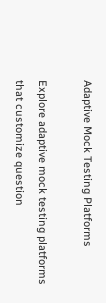Adaptive Mock Testing Platforms

Explore adaptive mock testing platforms that customize question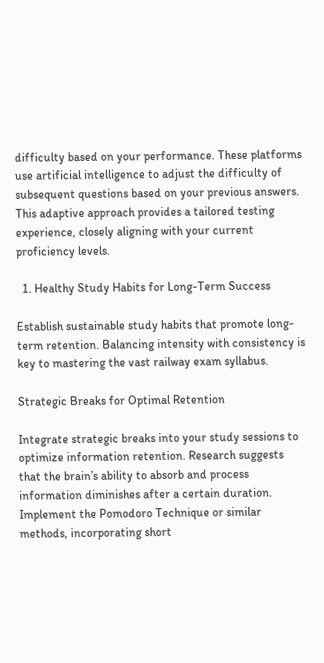difficulty based on your performance. These platforms use artificial intelligence to adjust the difficulty of subsequent questions based on your previous answers. This adaptive approach provides a tailored testing experience, closely aligning with your current proficiency levels.

  1. Healthy Study Habits for Long-Term Success

Establish sustainable study habits that promote long-term retention. Balancing intensity with consistency is key to mastering the vast railway exam syllabus.

Strategic Breaks for Optimal Retention

Integrate strategic breaks into your study sessions to optimize information retention. Research suggests that the brain’s ability to absorb and process information diminishes after a certain duration. Implement the Pomodoro Technique or similar methods, incorporating short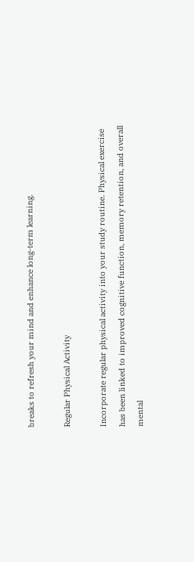breaks to refresh your mind and enhance long-term learning.

Regular Physical Activity

Incorporate regular physical activity into your study routine. Physical exercise has been linked to improved cognitive function, memory retention, and overall mental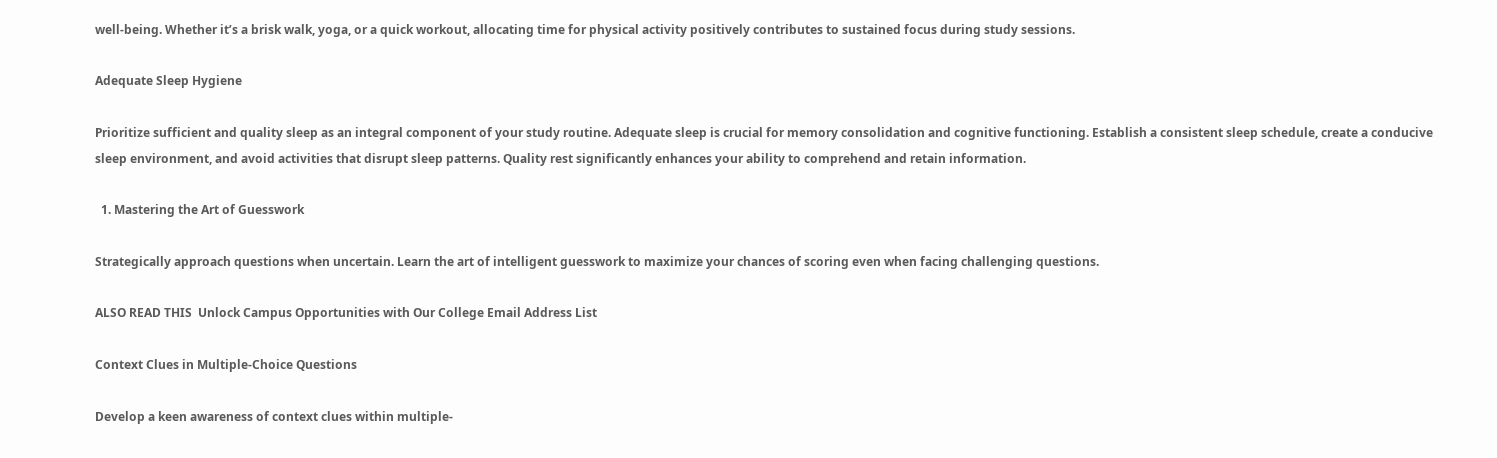well-being. Whether it’s a brisk walk, yoga, or a quick workout, allocating time for physical activity positively contributes to sustained focus during study sessions.

Adequate Sleep Hygiene

Prioritize sufficient and quality sleep as an integral component of your study routine. Adequate sleep is crucial for memory consolidation and cognitive functioning. Establish a consistent sleep schedule, create a conducive sleep environment, and avoid activities that disrupt sleep patterns. Quality rest significantly enhances your ability to comprehend and retain information.

  1. Mastering the Art of Guesswork

Strategically approach questions when uncertain. Learn the art of intelligent guesswork to maximize your chances of scoring even when facing challenging questions.

ALSO READ THIS  Unlock Campus Opportunities with Our College Email Address List

Context Clues in Multiple-Choice Questions

Develop a keen awareness of context clues within multiple-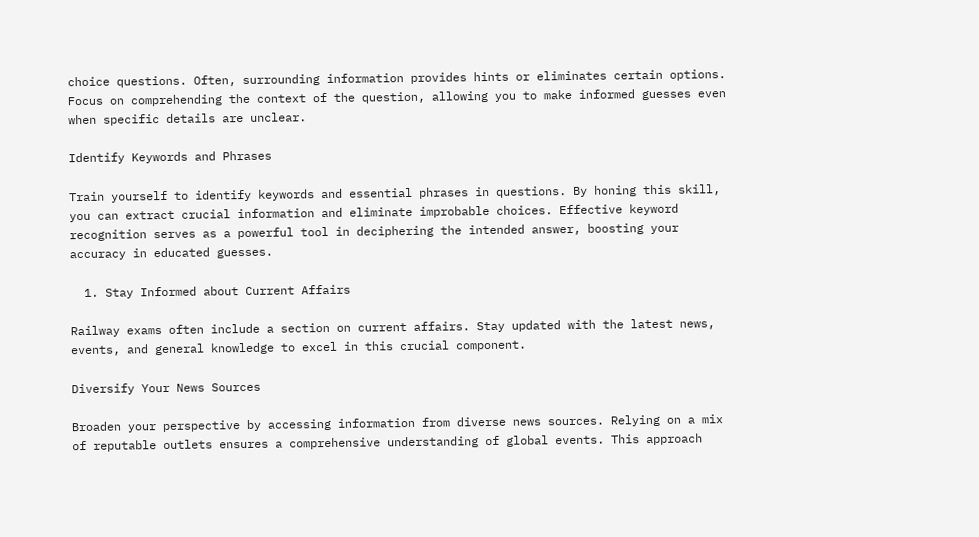choice questions. Often, surrounding information provides hints or eliminates certain options. Focus on comprehending the context of the question, allowing you to make informed guesses even when specific details are unclear.

Identify Keywords and Phrases

Train yourself to identify keywords and essential phrases in questions. By honing this skill, you can extract crucial information and eliminate improbable choices. Effective keyword recognition serves as a powerful tool in deciphering the intended answer, boosting your accuracy in educated guesses.

  1. Stay Informed about Current Affairs

Railway exams often include a section on current affairs. Stay updated with the latest news, events, and general knowledge to excel in this crucial component.

Diversify Your News Sources

Broaden your perspective by accessing information from diverse news sources. Relying on a mix of reputable outlets ensures a comprehensive understanding of global events. This approach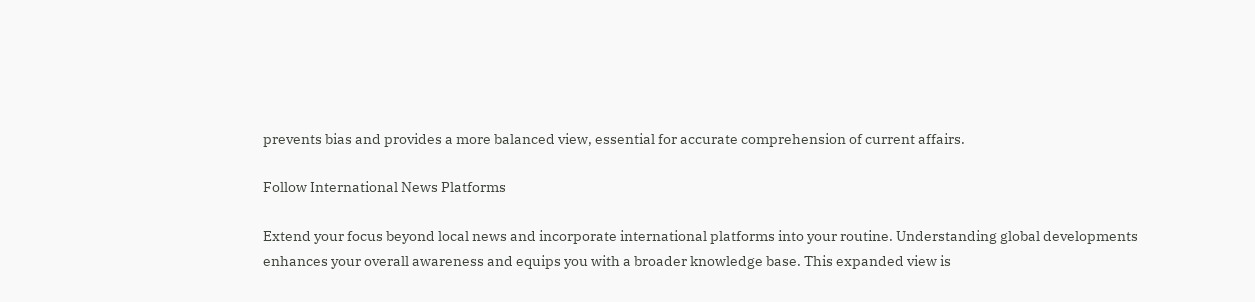prevents bias and provides a more balanced view, essential for accurate comprehension of current affairs.

Follow International News Platforms

Extend your focus beyond local news and incorporate international platforms into your routine. Understanding global developments enhances your overall awareness and equips you with a broader knowledge base. This expanded view is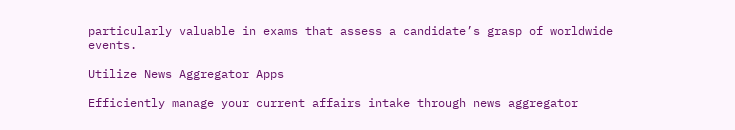particularly valuable in exams that assess a candidate’s grasp of worldwide events.

Utilize News Aggregator Apps

Efficiently manage your current affairs intake through news aggregator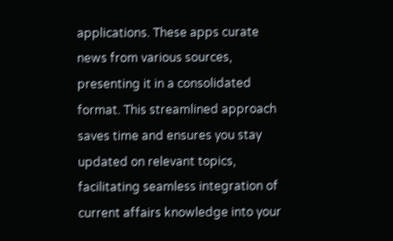applications. These apps curate news from various sources, presenting it in a consolidated format. This streamlined approach saves time and ensures you stay updated on relevant topics, facilitating seamless integration of current affairs knowledge into your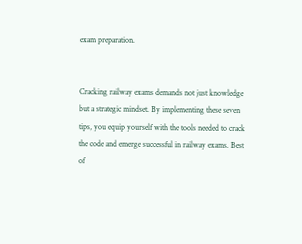exam preparation.


Cracking railway exams demands not just knowledge but a strategic mindset. By implementing these seven tips, you equip yourself with the tools needed to crack the code and emerge successful in railway exams. Best of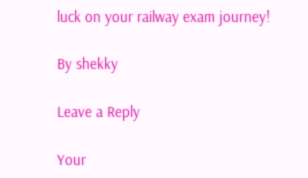luck on your railway exam journey!

By shekky

Leave a Reply

Your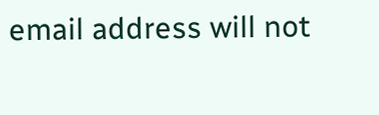email address will not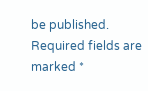be published. Required fields are marked *